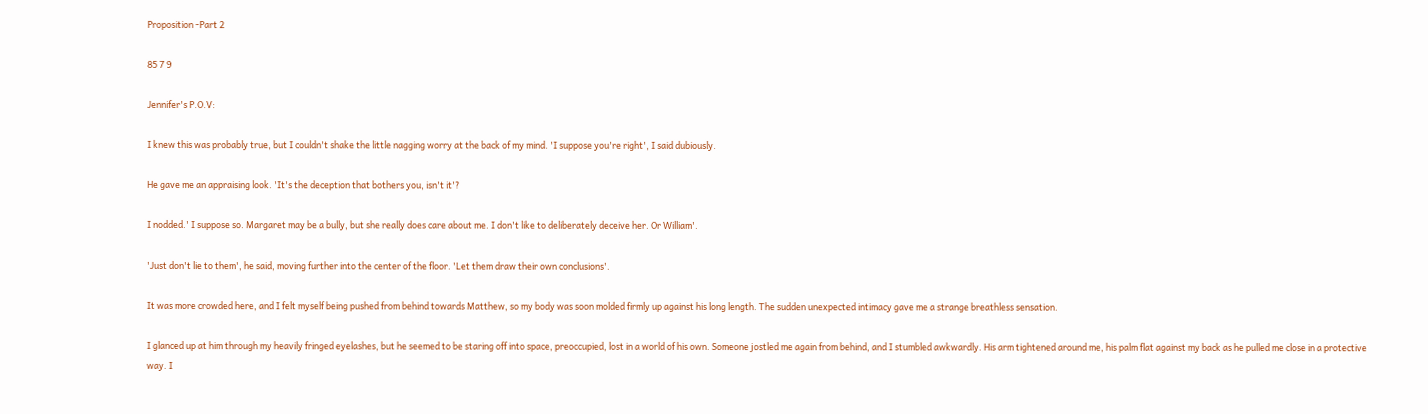Proposition -Part 2

85 7 9

Jennifer's P.O.V:

I knew this was probably true, but I couldn't shake the little nagging worry at the back of my mind. 'I suppose you're right', I said dubiously.

He gave me an appraising look. 'It's the deception that bothers you, isn't it'?

I nodded.' I suppose so. Margaret may be a bully, but she really does care about me. I don't like to deliberately deceive her. Or William'.

'Just don't lie to them', he said, moving further into the center of the floor. 'Let them draw their own conclusions'.

It was more crowded here, and I felt myself being pushed from behind towards Matthew, so my body was soon molded firmly up against his long length. The sudden unexpected intimacy gave me a strange breathless sensation.

I glanced up at him through my heavily fringed eyelashes, but he seemed to be staring off into space, preoccupied, lost in a world of his own. Someone jostled me again from behind, and I stumbled awkwardly. His arm tightened around me, his palm flat against my back as he pulled me close in a protective way. I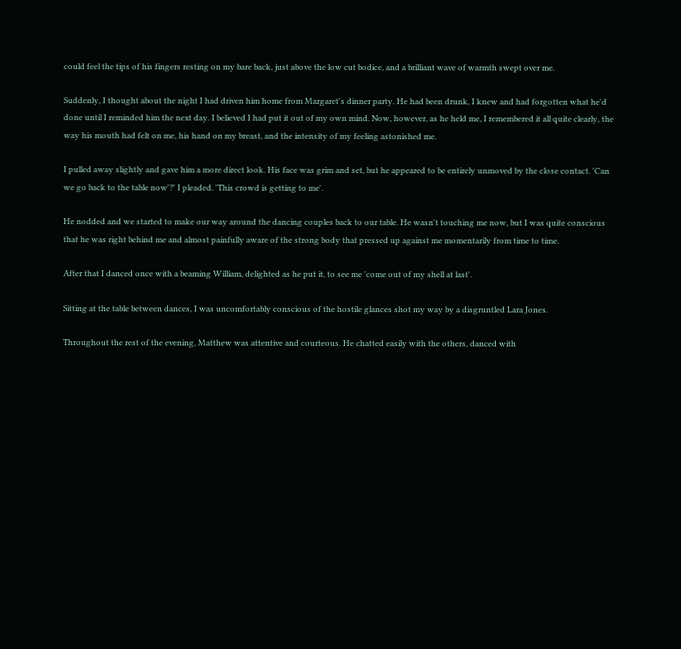could feel the tips of his fingers resting on my bare back, just above the low cut bodice, and a brilliant wave of warmth swept over me.

Suddenly, I thought about the night I had driven him home from Margaret's dinner party. He had been drunk, I knew and had forgotten what he'd done until I reminded him the next day. I believed I had put it out of my own mind. Now, however, as he held me, I remembered it all quite clearly, the way his mouth had felt on me, his hand on my breast, and the intensity of my feeling astonished me.

I pulled away slightly and gave him a more direct look. His face was grim and set, but he appeared to be entirely unmoved by the close contact. 'Can we go back to the table now'?' I pleaded. 'This crowd is getting to me'.

He nodded and we started to make our way around the dancing couples back to our table. He wasn't touching me now, but I was quite conscious that he was right behind me and almost painfully aware of the strong body that pressed up against me momentarily from time to time.

After that I danced once with a beaming William, delighted as he put it, to see me 'come out of my shell at last'.

Sitting at the table between dances, I was uncomfortably conscious of the hostile glances shot my way by a disgruntled Lara Jones.

Throughout the rest of the evening, Matthew was attentive and courteous. He chatted easily with the others, danced with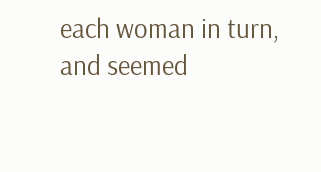each woman in turn, and seemed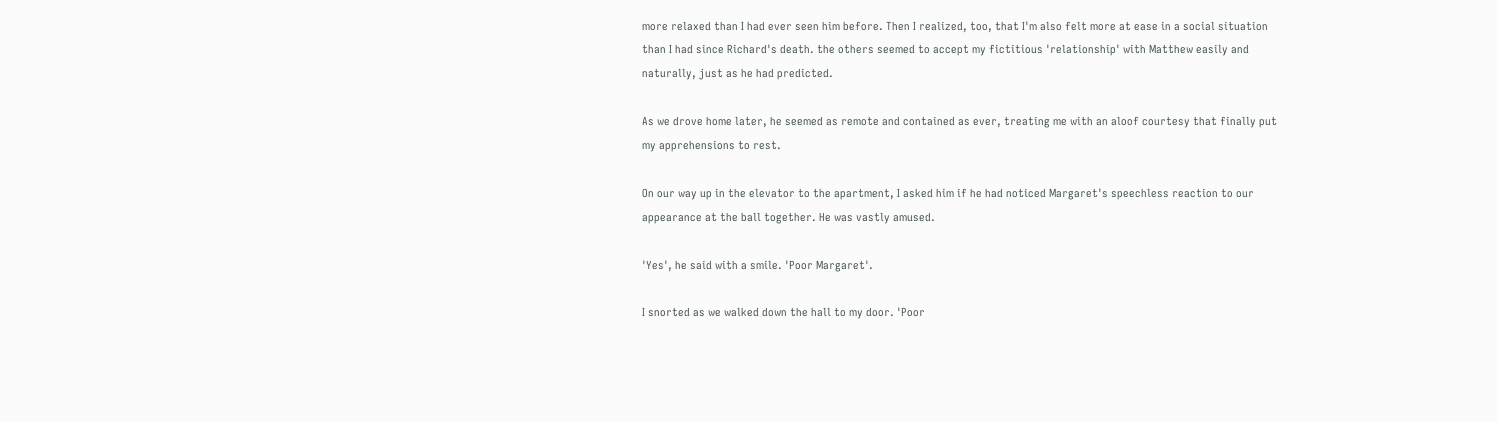more relaxed than I had ever seen him before. Then I realized, too, that I'm also felt more at ease in a social situation than I had since Richard's death. the others seemed to accept my fictitious 'relationship' with Matthew easily and naturally, just as he had predicted.

As we drove home later, he seemed as remote and contained as ever, treating me with an aloof courtesy that finally put my apprehensions to rest.

On our way up in the elevator to the apartment, I asked him if he had noticed Margaret's speechless reaction to our appearance at the ball together. He was vastly amused.

'Yes', he said with a smile. 'Poor Margaret'.

I snorted as we walked down the hall to my door. 'Poor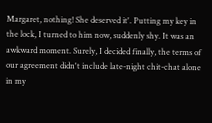Margaret, nothing! She deserved it'. Putting my key in the lock, I turned to him now, suddenly shy. It was an awkward moment. Surely, I decided finally, the terms of our agreement didn't include late-night chit-chat alone in my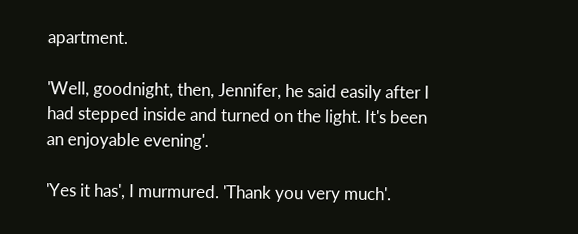apartment.

'Well, goodnight, then, Jennifer, he said easily after I had stepped inside and turned on the light. It's been an enjoyable evening'.

'Yes it has', I murmured. 'Thank you very much'.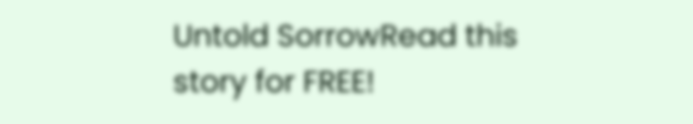Untold SorrowRead this story for FREE!